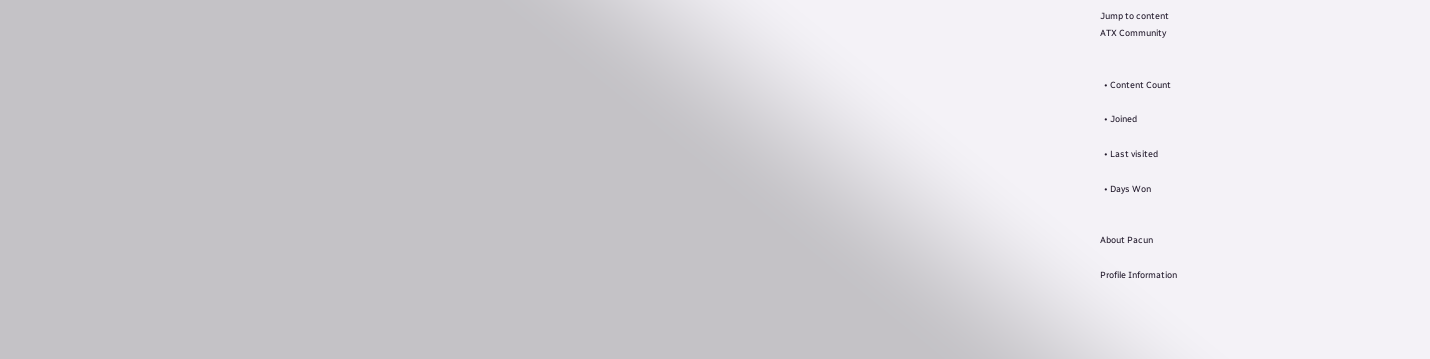Jump to content
ATX Community


  • Content Count

  • Joined

  • Last visited

  • Days Won


About Pacun

Profile Information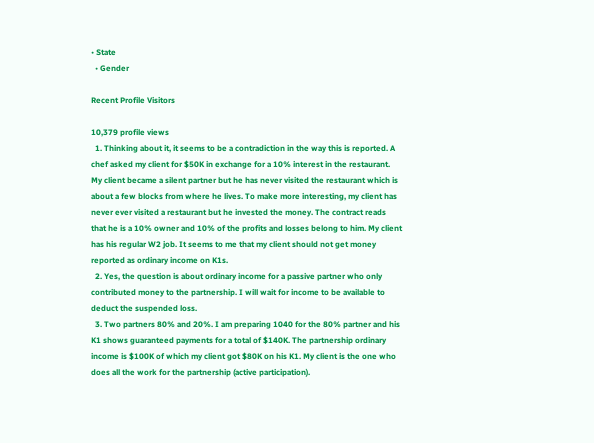• State
  • Gender

Recent Profile Visitors

10,379 profile views
  1. Thinking about it, it seems to be a contradiction in the way this is reported. A chef asked my client for $50K in exchange for a 10% interest in the restaurant. My client became a silent partner but he has never visited the restaurant which is about a few blocks from where he lives. To make more interesting, my client has never ever visited a restaurant but he invested the money. The contract reads that he is a 10% owner and 10% of the profits and losses belong to him. My client has his regular W2 job. It seems to me that my client should not get money reported as ordinary income on K1s.
  2. Yes, the question is about ordinary income for a passive partner who only contributed money to the partnership. I will wait for income to be available to deduct the suspended loss.
  3. Two partners 80% and 20%. I am preparing 1040 for the 80% partner and his K1 shows guaranteed payments for a total of $140K. The partnership ordinary income is $100K of which my client got $80K on his K1. My client is the one who does all the work for the partnership (active participation).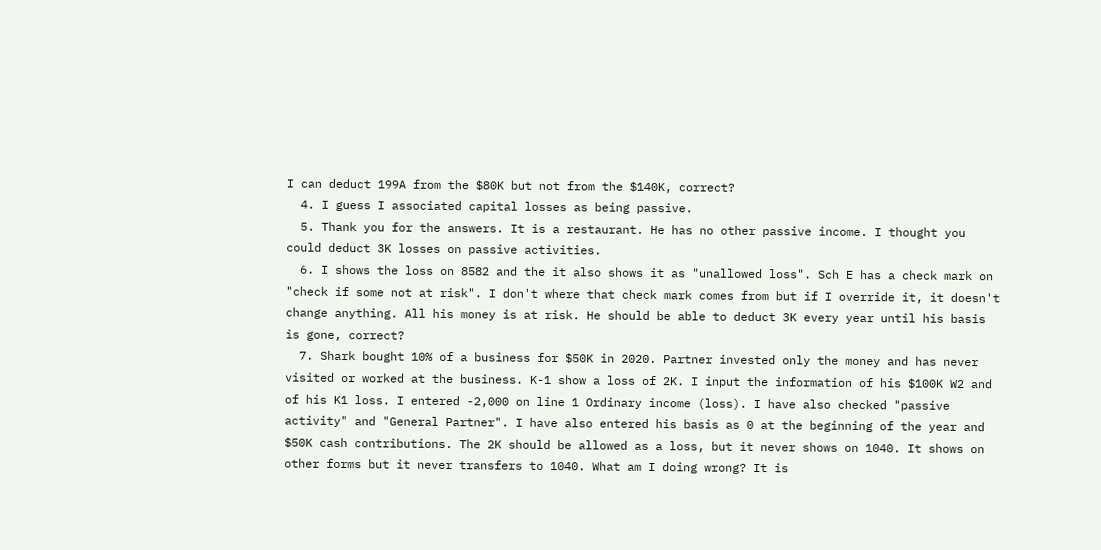I can deduct 199A from the $80K but not from the $140K, correct?
  4. I guess I associated capital losses as being passive.
  5. Thank you for the answers. It is a restaurant. He has no other passive income. I thought you could deduct 3K losses on passive activities.
  6. I shows the loss on 8582 and the it also shows it as "unallowed loss". Sch E has a check mark on "check if some not at risk". I don't where that check mark comes from but if I override it, it doesn't change anything. All his money is at risk. He should be able to deduct 3K every year until his basis is gone, correct?
  7. Shark bought 10% of a business for $50K in 2020. Partner invested only the money and has never visited or worked at the business. K-1 show a loss of 2K. I input the information of his $100K W2 and of his K1 loss. I entered -2,000 on line 1 Ordinary income (loss). I have also checked "passive activity" and "General Partner". I have also entered his basis as 0 at the beginning of the year and $50K cash contributions. The 2K should be allowed as a loss, but it never shows on 1040. It shows on other forms but it never transfers to 1040. What am I doing wrong? It is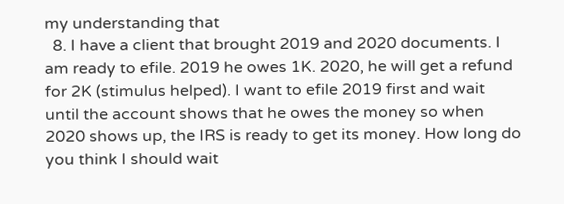my understanding that
  8. I have a client that brought 2019 and 2020 documents. I am ready to efile. 2019 he owes 1K. 2020, he will get a refund for 2K (stimulus helped). I want to efile 2019 first and wait until the account shows that he owes the money so when 2020 shows up, the IRS is ready to get its money. How long do you think I should wait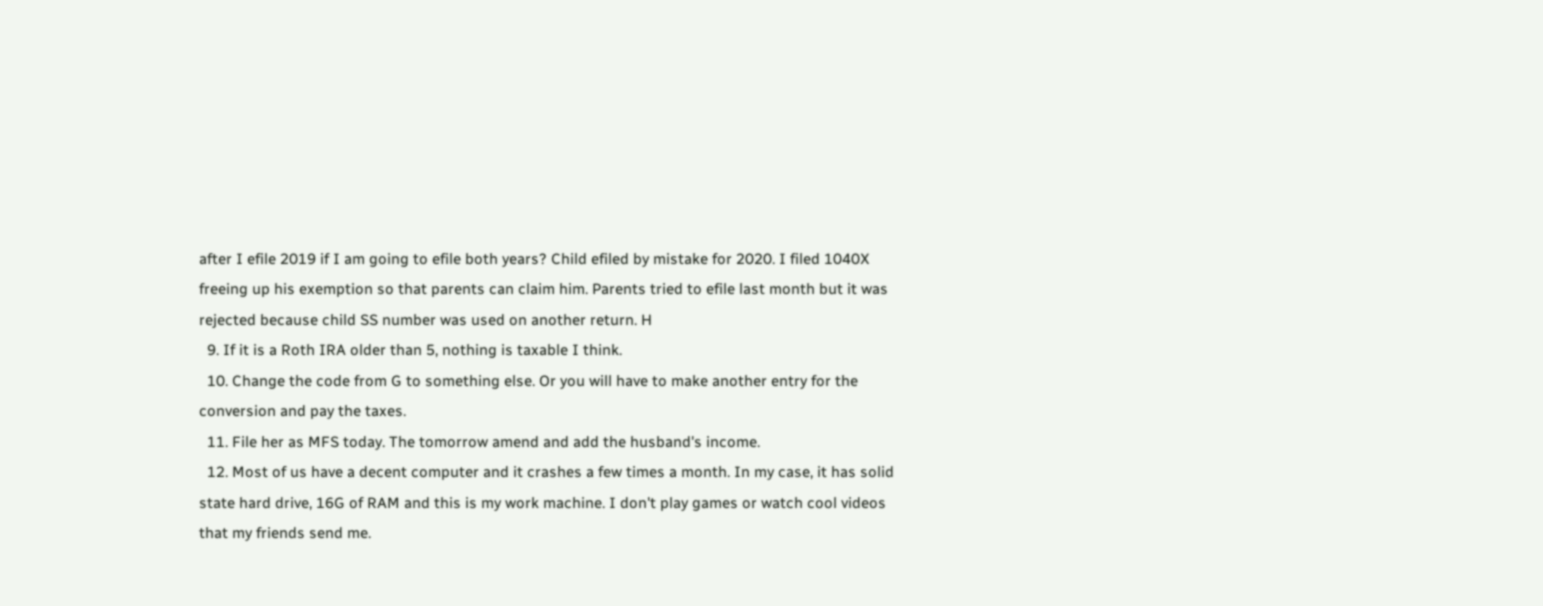after I efile 2019 if I am going to efile both years? Child efiled by mistake for 2020. I filed 1040X freeing up his exemption so that parents can claim him. Parents tried to efile last month but it was rejected because child SS number was used on another return. H
  9. If it is a Roth IRA older than 5, nothing is taxable I think.
  10. Change the code from G to something else. Or you will have to make another entry for the conversion and pay the taxes.
  11. File her as MFS today. The tomorrow amend and add the husband's income.
  12. Most of us have a decent computer and it crashes a few times a month. In my case, it has solid state hard drive, 16G of RAM and this is my work machine. I don't play games or watch cool videos that my friends send me.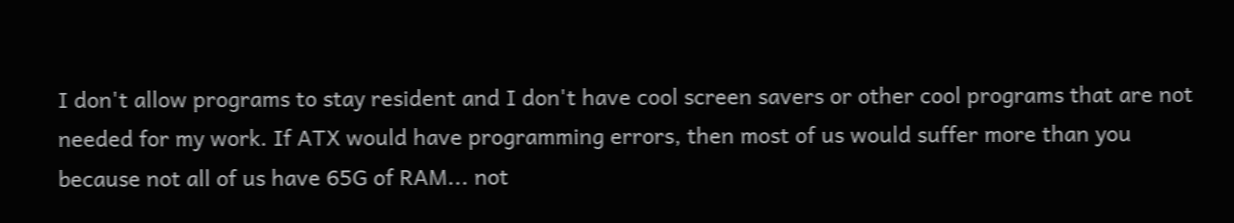I don't allow programs to stay resident and I don't have cool screen savers or other cool programs that are not needed for my work. If ATX would have programming errors, then most of us would suffer more than you because not all of us have 65G of RAM... not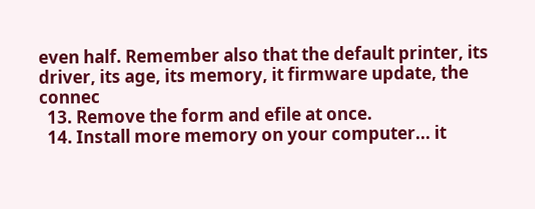even half. Remember also that the default printer, its driver, its age, its memory, it firmware update, the connec
  13. Remove the form and efile at once.
  14. Install more memory on your computer... it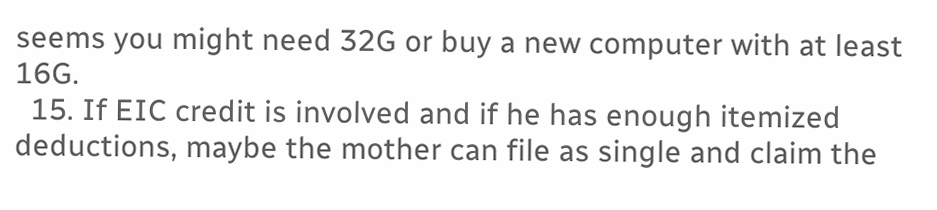seems you might need 32G or buy a new computer with at least 16G.
  15. If EIC credit is involved and if he has enough itemized deductions, maybe the mother can file as single and claim the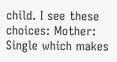child. I see these choices: Mother: Single which makes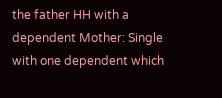the father HH with a dependent Mother: Single with one dependent which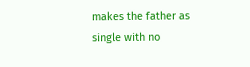makes the father as single with no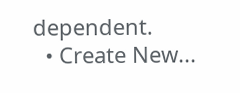dependent.
  • Create New...